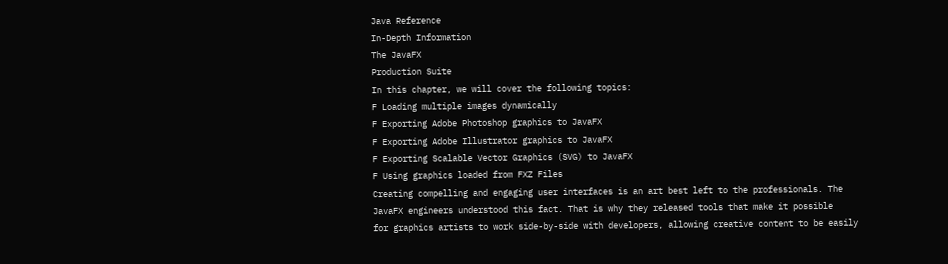Java Reference
In-Depth Information
The JavaFX
Production Suite
In this chapter, we will cover the following topics:
F Loading multiple images dynamically
F Exporting Adobe Photoshop graphics to JavaFX
F Exporting Adobe Illustrator graphics to JavaFX
F Exporting Scalable Vector Graphics (SVG) to JavaFX
F Using graphics loaded from FXZ Files
Creating compelling and engaging user interfaces is an art best left to the professionals. The
JavaFX engineers understood this fact. That is why they released tools that make it possible
for graphics artists to work side-by-side with developers, allowing creative content to be easily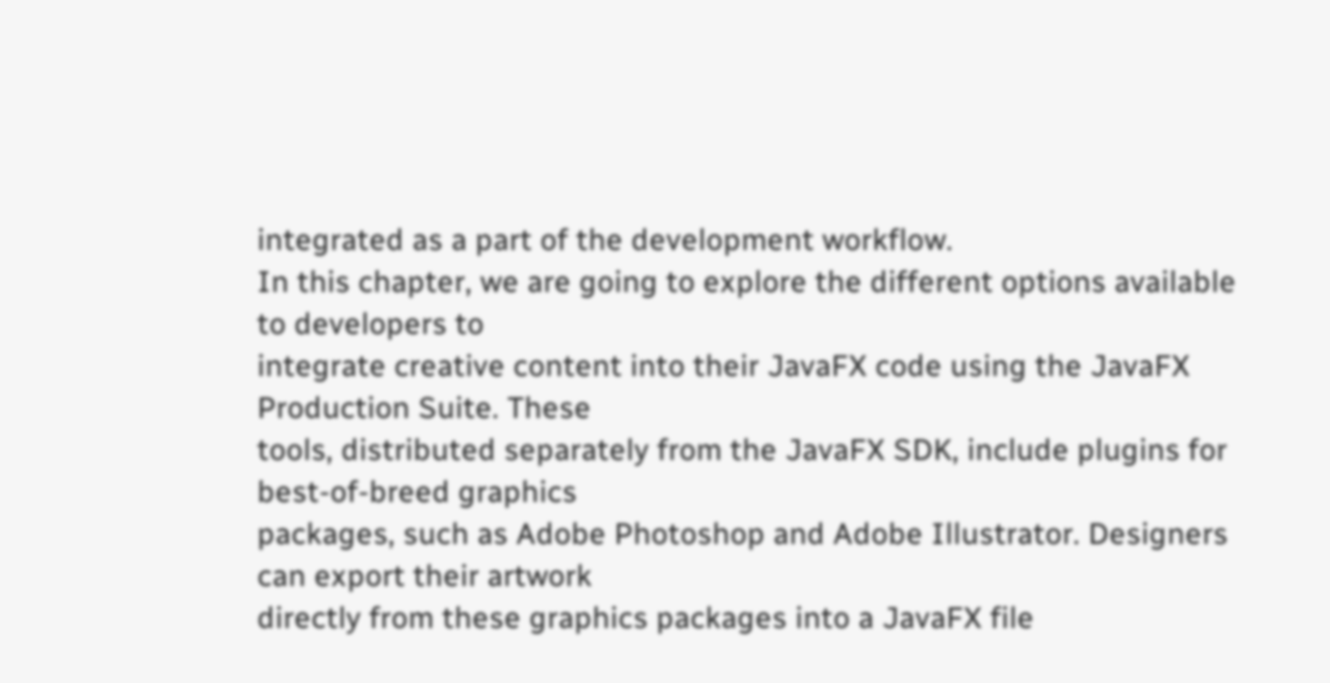integrated as a part of the development workflow.
In this chapter, we are going to explore the different options available to developers to
integrate creative content into their JavaFX code using the JavaFX Production Suite. These
tools, distributed separately from the JavaFX SDK, include plugins for best-of-breed graphics
packages, such as Adobe Photoshop and Adobe Illustrator. Designers can export their artwork
directly from these graphics packages into a JavaFX file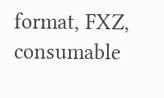format, FXZ, consumable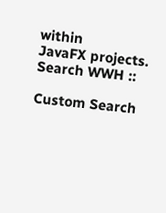within
JavaFX projects.
Search WWH ::

Custom Search